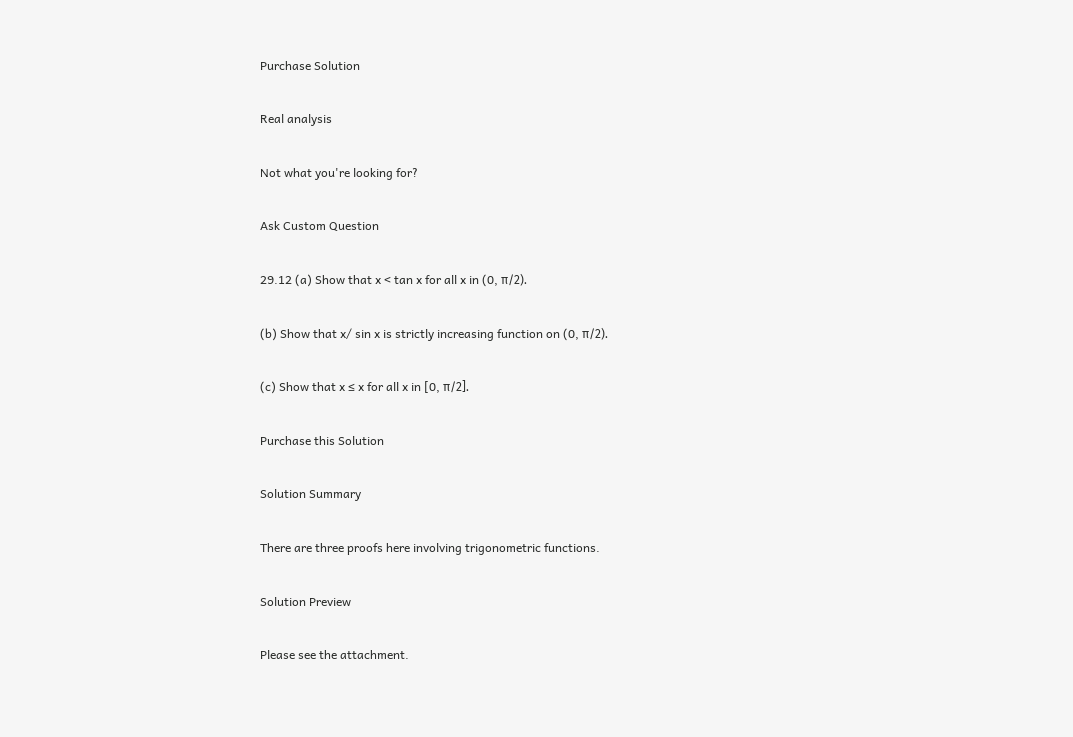Purchase Solution

Real analysis

Not what you're looking for?

Ask Custom Question

29.12 (a) Show that x < tan x for all x in (0, π/2).

(b) Show that x/ sin x is strictly increasing function on (0, π/2).

(c) Show that x ≤ x for all x in [0, π/2].

Purchase this Solution

Solution Summary

There are three proofs here involving trigonometric functions.

Solution Preview

Please see the attachment.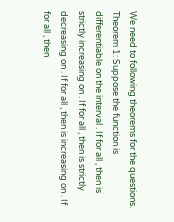We need to following theorems for the questions.
Theorem 1: Suppose the function is differentiable on the interval . If for all , then is strictly increasing on . If for all , then is strictly decreasing on . If for all , then is increasing on . If for all , then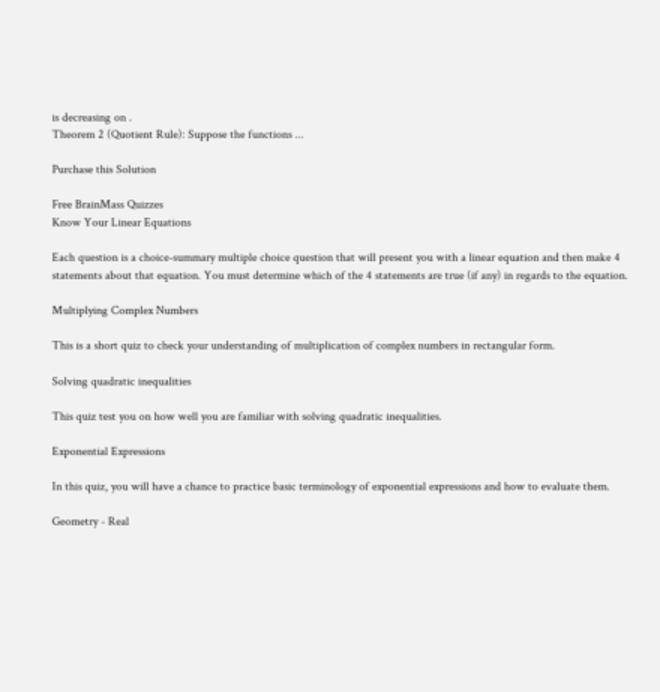is decreasing on .
Theorem 2 (Quotient Rule): Suppose the functions ...

Purchase this Solution

Free BrainMass Quizzes
Know Your Linear Equations

Each question is a choice-summary multiple choice question that will present you with a linear equation and then make 4 statements about that equation. You must determine which of the 4 statements are true (if any) in regards to the equation.

Multiplying Complex Numbers

This is a short quiz to check your understanding of multiplication of complex numbers in rectangular form.

Solving quadratic inequalities

This quiz test you on how well you are familiar with solving quadratic inequalities.

Exponential Expressions

In this quiz, you will have a chance to practice basic terminology of exponential expressions and how to evaluate them.

Geometry - Real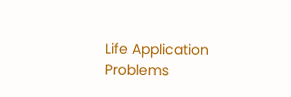Life Application Problems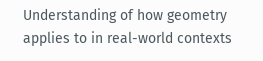Understanding of how geometry applies to in real-world contexts